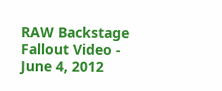RAW Backstage Fallout Video - June 4, 2012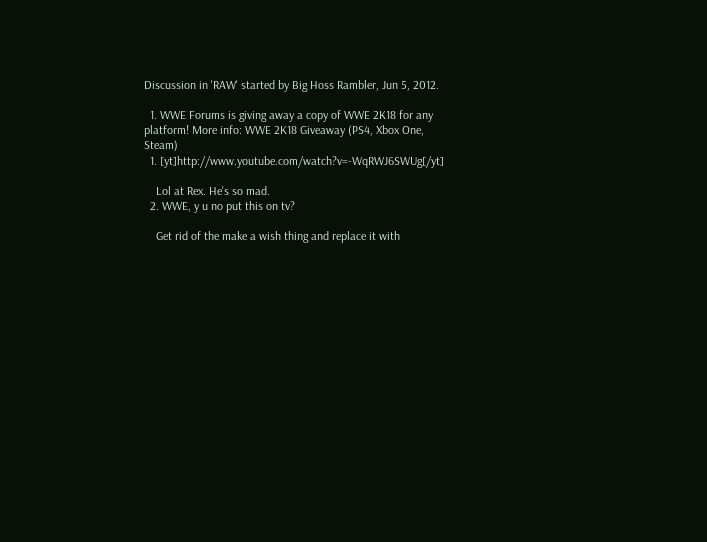Discussion in 'RAW' started by Big Hoss Rambler, Jun 5, 2012.

  1. WWE Forums is giving away a copy of WWE 2K18 for any platform! More info: WWE 2K18 Giveaway (PS4, Xbox One, Steam)
  1. [yt]http://www.youtube.com/watch?v=-WqRWJ6SWUg[/yt]

    Lol at Rex. He's so mad.
  2. WWE, y u no put this on tv?

    Get rid of the make a wish thing and replace it with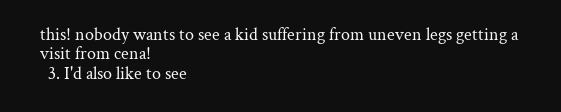this! nobody wants to see a kid suffering from uneven legs getting a visit from cena!
  3. I'd also like to see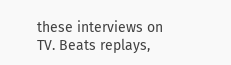these interviews on TV. Beats replays,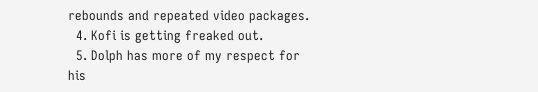rebounds and repeated video packages.
  4. Kofi is getting freaked out.
  5. Dolph has more of my respect for his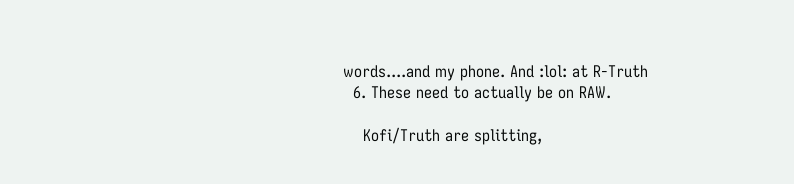words....and my phone. And :lol: at R-Truth
  6. These need to actually be on RAW.

    Kofi/Truth are splitting,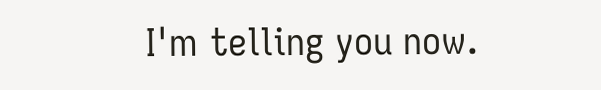I'm telling you now.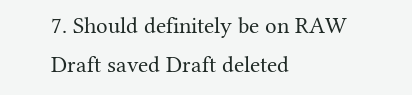7. Should definitely be on RAW
Draft saved Draft deleted